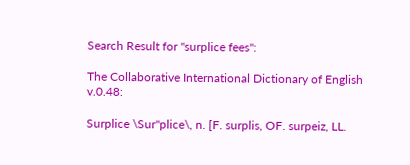Search Result for "surplice fees":

The Collaborative International Dictionary of English v.0.48:

Surplice \Sur"plice\, n. [F. surplis, OF. surpeiz, LL.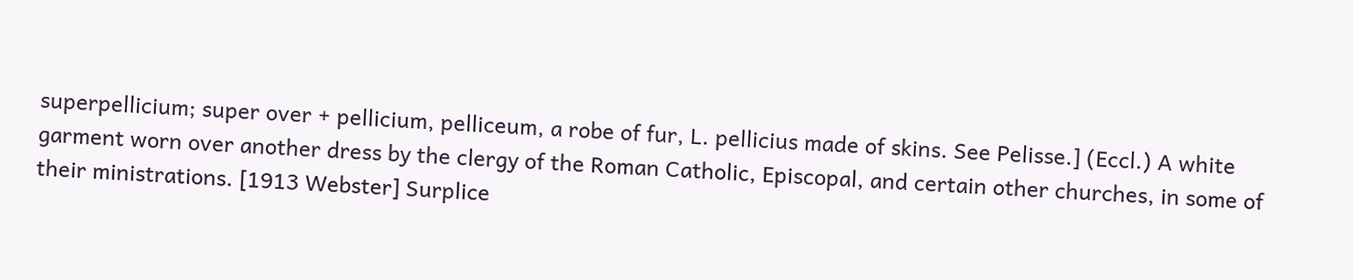superpellicium; super over + pellicium, pelliceum, a robe of fur, L. pellicius made of skins. See Pelisse.] (Eccl.) A white garment worn over another dress by the clergy of the Roman Catholic, Episcopal, and certain other churches, in some of their ministrations. [1913 Webster] Surplice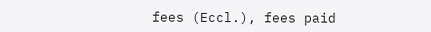fees (Eccl.), fees paid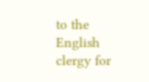to the English clergy for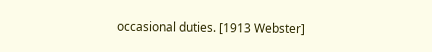occasional duties. [1913 Webster]